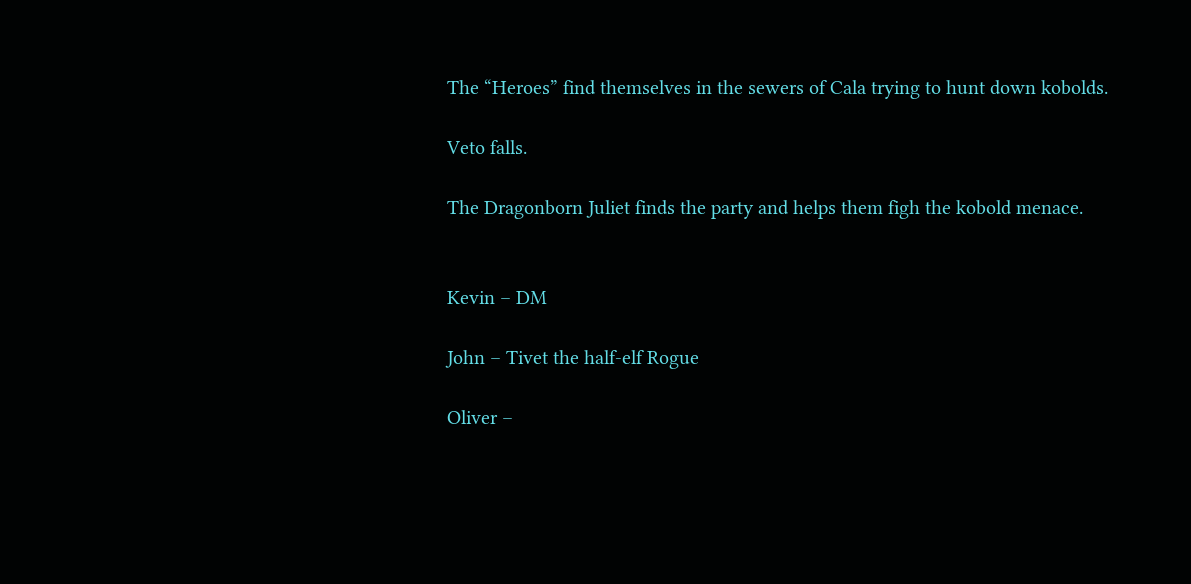The “Heroes” find themselves in the sewers of Cala trying to hunt down kobolds.

Veto falls.

The Dragonborn Juliet finds the party and helps them figh the kobold menace.


Kevin – DM

John – Tivet the half-elf Rogue

Oliver –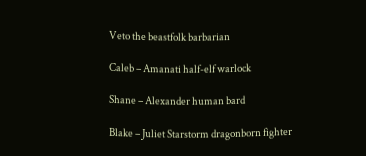Veto the beastfolk barbarian

Caleb – Amanati half-elf warlock

Shane – Alexander human bard

Blake – Juliet Starstorm dragonborn fighter